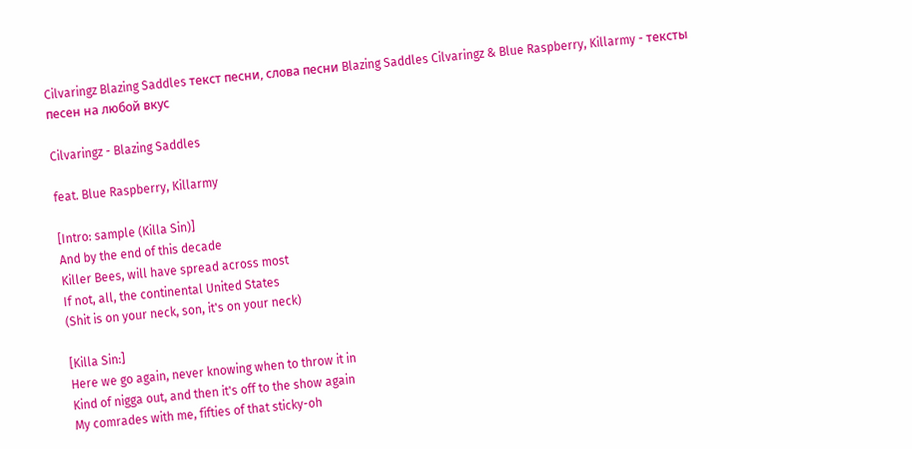Cilvaringz Blazing Saddles текст песни, слова песни Blazing Saddles Cilvaringz & Blue Raspberry, Killarmy - тексты песен на любой вкус

Cilvaringz - Blazing Saddles

feat. Blue Raspberry, Killarmy

[Intro: sample (Killa Sin)]
And by the end of this decade
Killer Bees, will have spread across most
If not, all, the continental United States
(Shit is on your neck, son, it's on your neck)

[Killa Sin:]
Here we go again, never knowing when to throw it in
Kind of nigga out, and then it's off to the show again
My comrades with me, fifties of that sticky-oh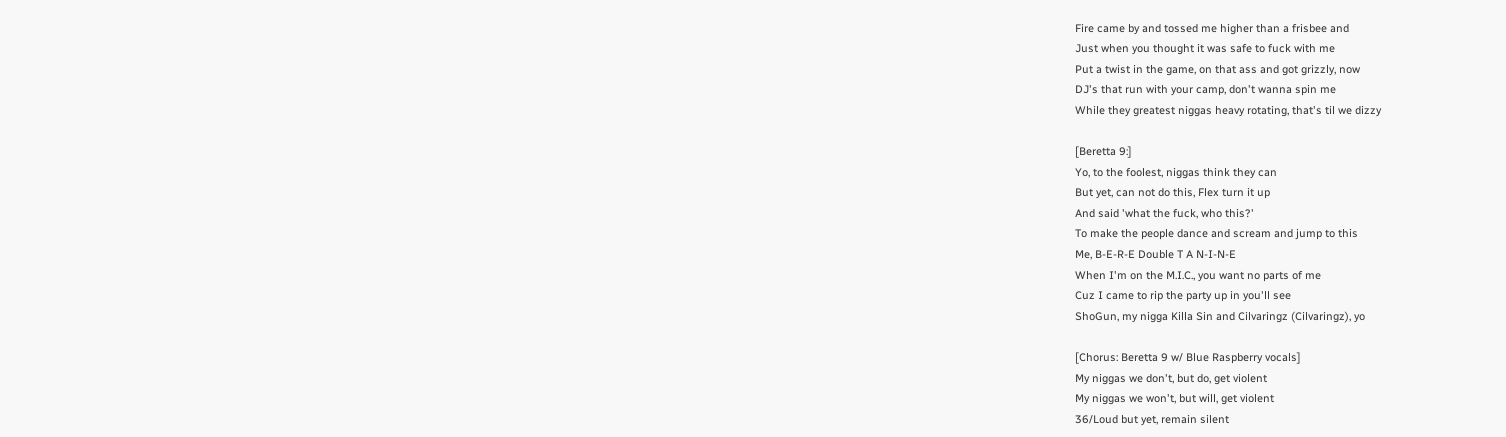Fire came by and tossed me higher than a frisbee and
Just when you thought it was safe to fuck with me
Put a twist in the game, on that ass and got grizzly, now
DJ's that run with your camp, don't wanna spin me
While they greatest niggas heavy rotating, that's til we dizzy

[Beretta 9:]
Yo, to the foolest, niggas think they can
But yet, can not do this, Flex turn it up
And said 'what the fuck, who this?'
To make the people dance and scream and jump to this
Me, B-E-R-E Double T A N-I-N-E
When I'm on the M.I.C., you want no parts of me
Cuz I came to rip the party up in you'll see
ShoGun, my nigga Killa Sin and Cilvaringz (Cilvaringz), yo

[Chorus: Beretta 9 w/ Blue Raspberry vocals]
My niggas we don't, but do, get violent
My niggas we won't, but will, get violent
36/Loud but yet, remain silent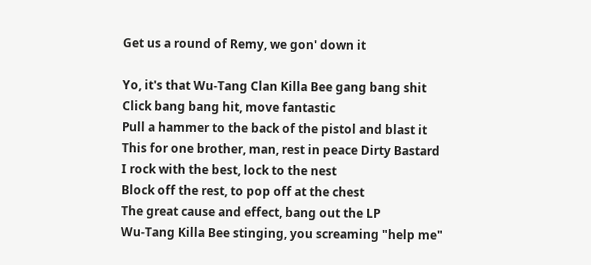Get us a round of Remy, we gon' down it

Yo, it's that Wu-Tang Clan Killa Bee gang bang shit
Click bang bang hit, move fantastic
Pull a hammer to the back of the pistol and blast it
This for one brother, man, rest in peace Dirty Bastard
I rock with the best, lock to the nest
Block off the rest, to pop off at the chest
The great cause and effect, bang out the LP
Wu-Tang Killa Bee stinging, you screaming "help me"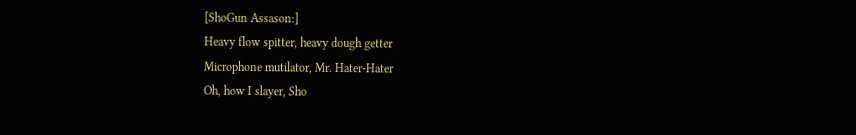[ShoGun Assason:]
Heavy flow spitter, heavy dough getter
Microphone mutilator, Mr. Hater-Hater
Oh, how I slayer, Sho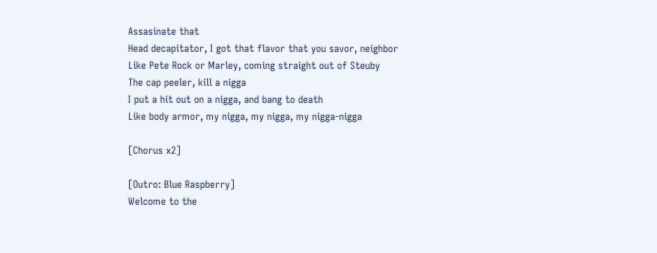Assasinate that
Head decapitator, I got that flavor that you savor, neighbor
Like Pete Rock or Marley, coming straight out of Steuby
The cap peeler, kill a nigga
I put a hit out on a nigga, and bang to death
Like body armor, my nigga, my nigga, my nigga-nigga

[Chorus x2]

[Outro: Blue Raspberry]
Welcome to the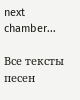next chamber...

Все тексты песен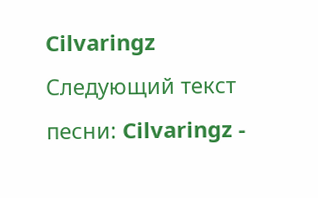Cilvaringz
Следующий текст песни: Cilvaringz -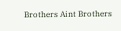Brothers Aint Brothers